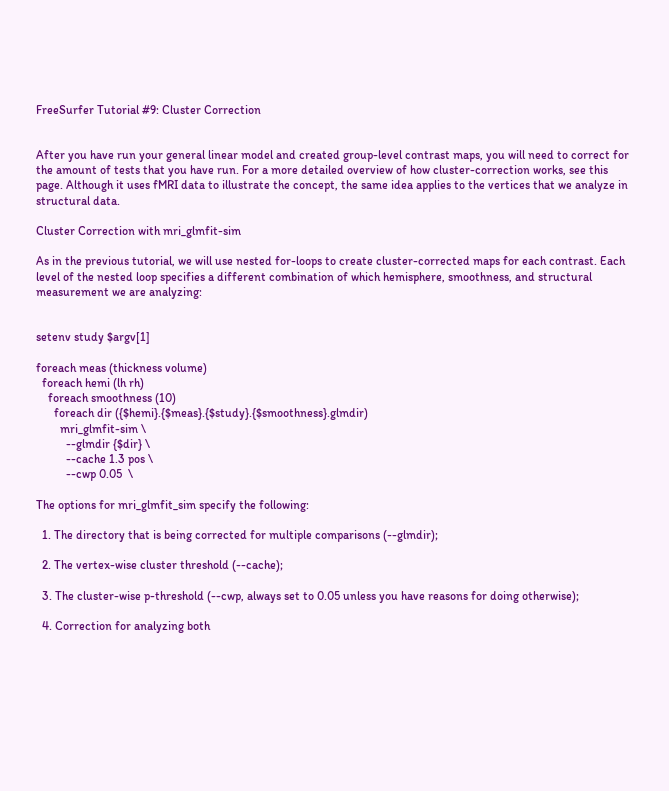FreeSurfer Tutorial #9: Cluster Correction


After you have run your general linear model and created group-level contrast maps, you will need to correct for the amount of tests that you have run. For a more detailed overview of how cluster-correction works, see this page. Although it uses fMRI data to illustrate the concept, the same idea applies to the vertices that we analyze in structural data.

Cluster Correction with mri_glmfit-sim

As in the previous tutorial, we will use nested for-loops to create cluster-corrected maps for each contrast. Each level of the nested loop specifies a different combination of which hemisphere, smoothness, and structural measurement we are analyzing:


setenv study $argv[1]

foreach meas (thickness volume)
  foreach hemi (lh rh)
    foreach smoothness (10)
      foreach dir ({$hemi}.{$meas}.{$study}.{$smoothness}.glmdir)
        mri_glmfit-sim \
          --glmdir {$dir} \
          --cache 1.3 pos \
          --cwp 0.05  \

The options for mri_glmfit_sim specify the following:

  1. The directory that is being corrected for multiple comparisons (--glmdir);

  2. The vertex-wise cluster threshold (--cache);

  3. The cluster-wise p-threshold (--cwp, always set to 0.05 unless you have reasons for doing otherwise);

  4. Correction for analyzing both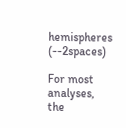hemispheres (--2spaces)

For most analyses, the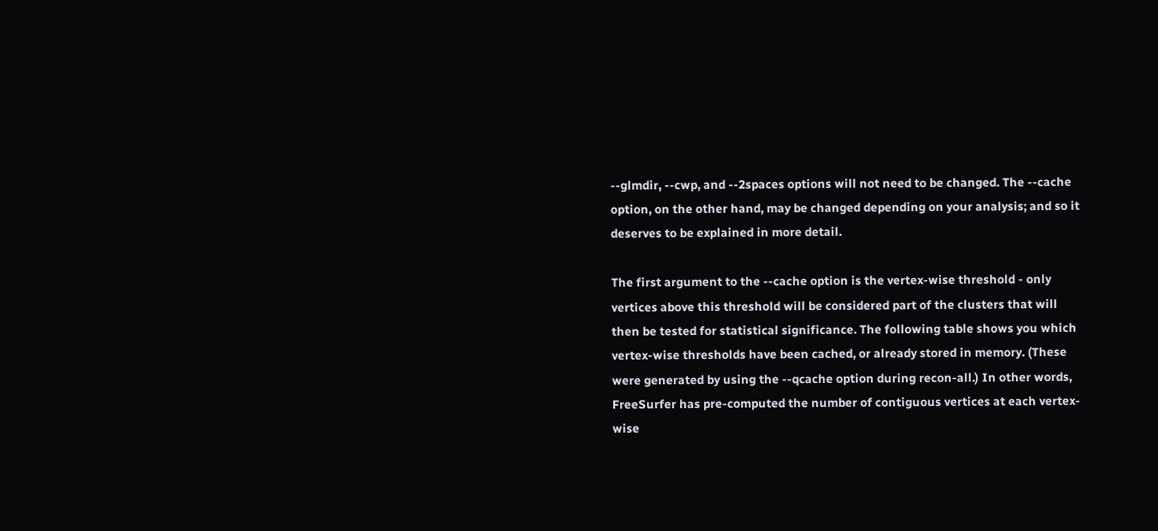--glmdir, --cwp, and --2spaces options will not need to be changed. The --cache option, on the other hand, may be changed depending on your analysis; and so it deserves to be explained in more detail.

The first argument to the --cache option is the vertex-wise threshold - only vertices above this threshold will be considered part of the clusters that will then be tested for statistical significance. The following table shows you which vertex-wise thresholds have been cached, or already stored in memory. (These were generated by using the --qcache option during recon-all.) In other words, FreeSurfer has pre-computed the number of contiguous vertices at each vertex-wise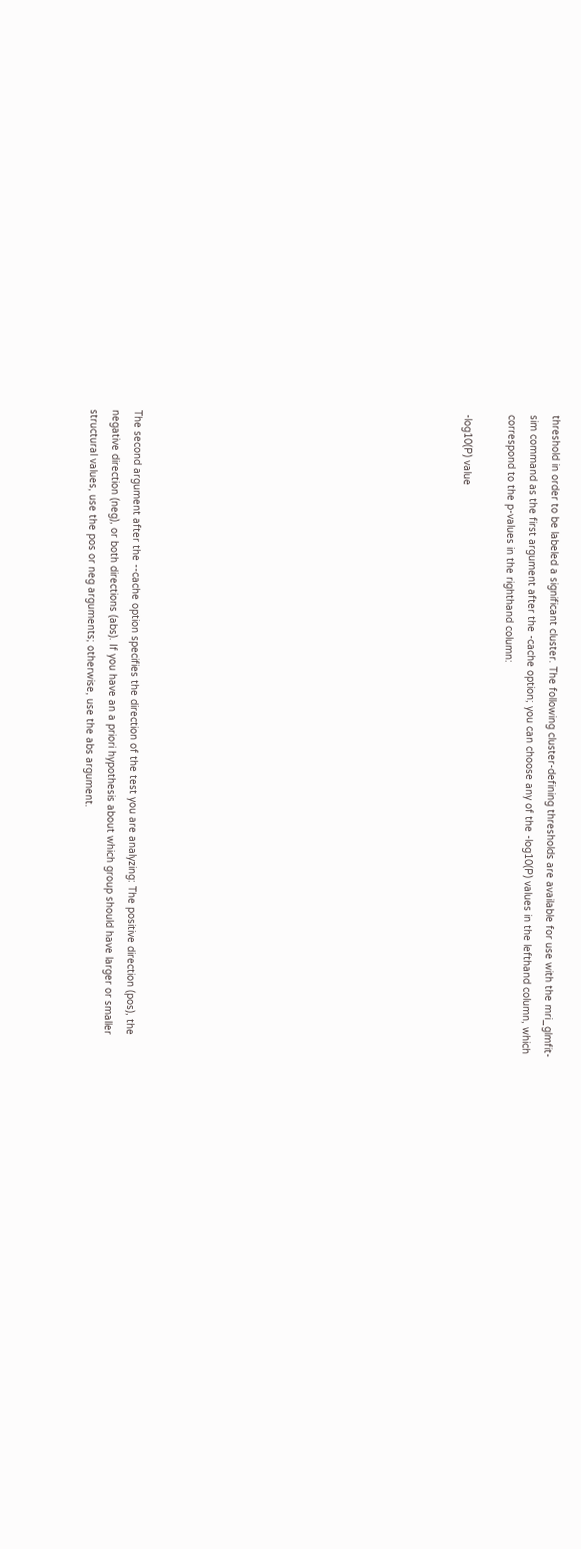threshold in order to be labeled a significant cluster. The following cluster-defining thresholds are available for use with the mri_glmfit-sim command as the first argument after the -cache option; you can choose any of the -log10(P) values in the lefthand column, which correspond to the p-values in the righthand column:

-log10(P) value














The second argument after the --cache option specifies the direction of the test you are analyzing: The positive direction (pos), the negative direction (neg), or both directions (abs). If you have an a priori hypothesis about which group should have larger or smaller structural values, use the pos or neg arguments; otherwise, use the abs argument.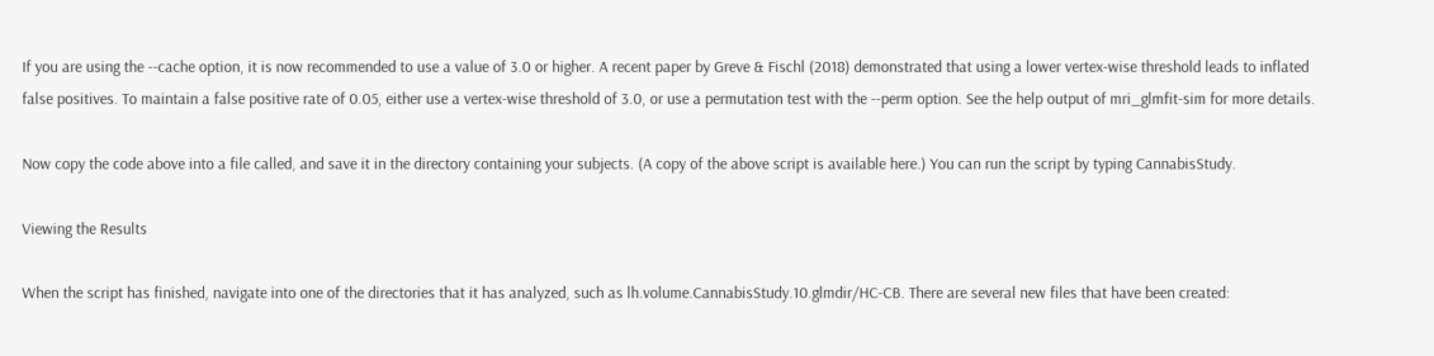If you are using the --cache option, it is now recommended to use a value of 3.0 or higher. A recent paper by Greve & Fischl (2018) demonstrated that using a lower vertex-wise threshold leads to inflated false positives. To maintain a false positive rate of 0.05, either use a vertex-wise threshold of 3.0, or use a permutation test with the --perm option. See the help output of mri_glmfit-sim for more details.

Now copy the code above into a file called, and save it in the directory containing your subjects. (A copy of the above script is available here.) You can run the script by typing CannabisStudy.

Viewing the Results

When the script has finished, navigate into one of the directories that it has analyzed, such as lh.volume.CannabisStudy.10.glmdir/HC-CB. There are several new files that have been created: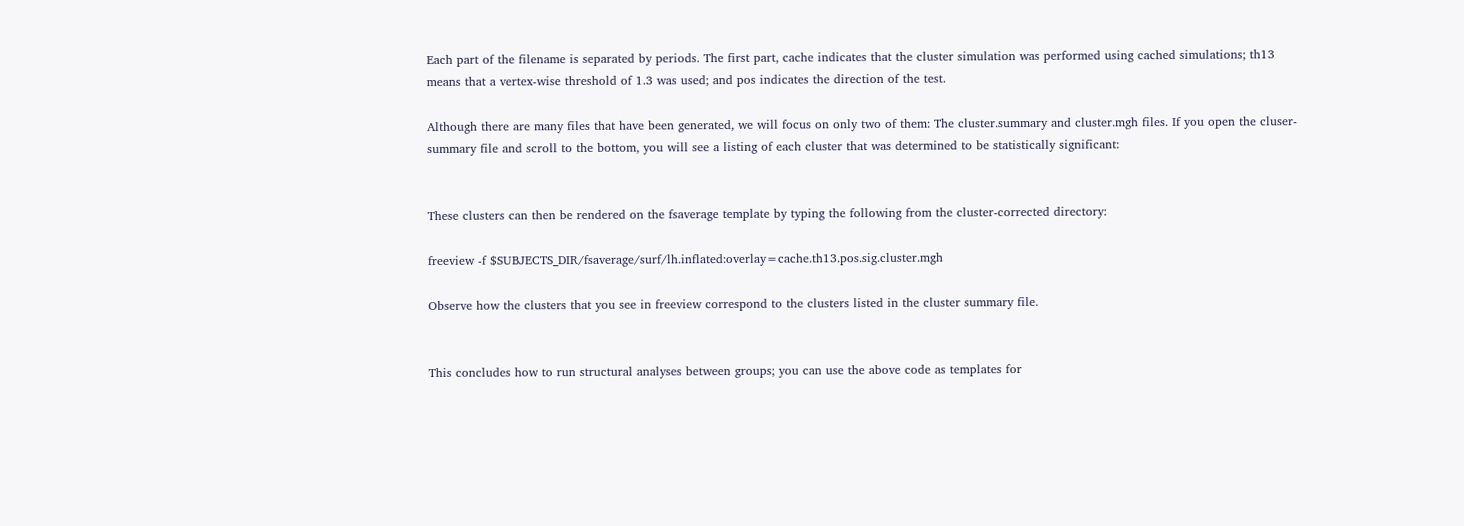Each part of the filename is separated by periods. The first part, cache indicates that the cluster simulation was performed using cached simulations; th13 means that a vertex-wise threshold of 1.3 was used; and pos indicates the direction of the test.

Although there are many files that have been generated, we will focus on only two of them: The cluster.summary and cluster.mgh files. If you open the cluser-summary file and scroll to the bottom, you will see a listing of each cluster that was determined to be statistically significant:


These clusters can then be rendered on the fsaverage template by typing the following from the cluster-corrected directory:

freeview -f $SUBJECTS_DIR/fsaverage/surf/lh.inflated:overlay=cache.th13.pos.sig.cluster.mgh

Observe how the clusters that you see in freeview correspond to the clusters listed in the cluster summary file.


This concludes how to run structural analyses between groups; you can use the above code as templates for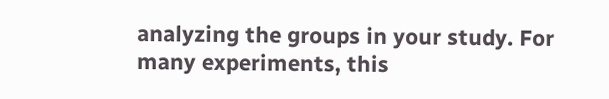analyzing the groups in your study. For many experiments, this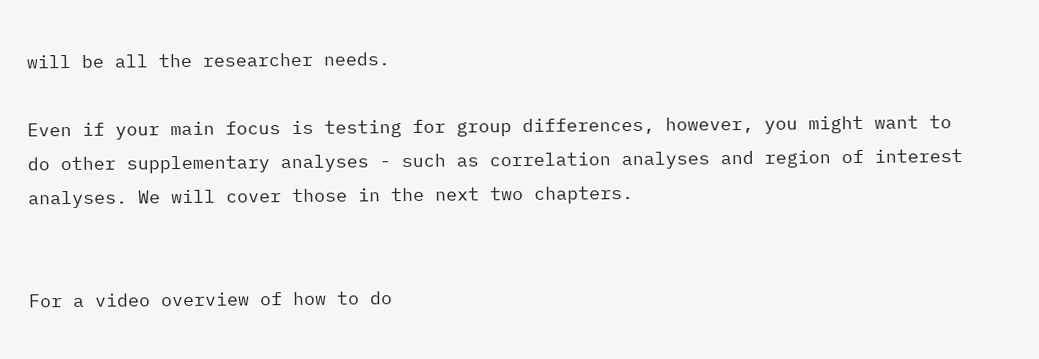will be all the researcher needs.

Even if your main focus is testing for group differences, however, you might want to do other supplementary analyses - such as correlation analyses and region of interest analyses. We will cover those in the next two chapters.


For a video overview of how to do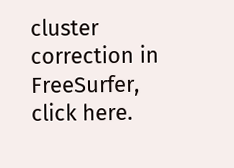cluster correction in FreeSurfer, click here.